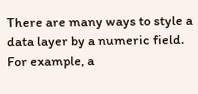There are many ways to style a data layer by a numeric field. For example, a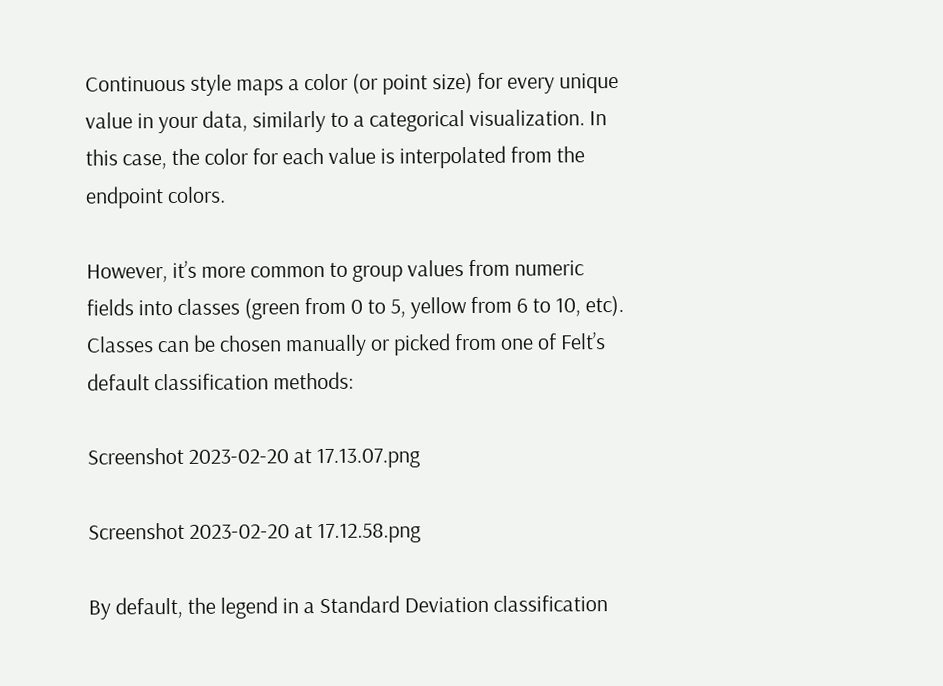Continuous style maps a color (or point size) for every unique value in your data, similarly to a categorical visualization. In this case, the color for each value is interpolated from the endpoint colors.

However, it’s more common to group values from numeric fields into classes (green from 0 to 5, yellow from 6 to 10, etc). Classes can be chosen manually or picked from one of Felt’s default classification methods:

Screenshot 2023-02-20 at 17.13.07.png

Screenshot 2023-02-20 at 17.12.58.png

By default, the legend in a Standard Deviation classification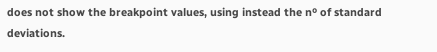does not show the breakpoint values, using instead the nº of standard deviations.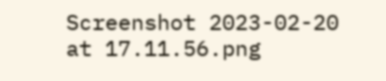Screenshot 2023-02-20 at 17.11.56.png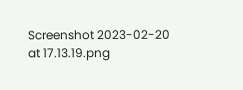Screenshot 2023-02-20 at 17.13.19.png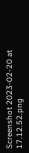Screenshot 2023-02-20 at 17.12.52.png